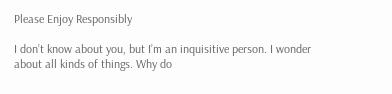Please Enjoy Responsibly

I don’t know about you, but I’m an inquisitive person. I wonder about all kinds of things. Why do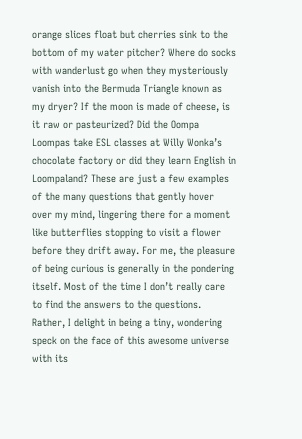orange slices float but cherries sink to the bottom of my water pitcher? Where do socks with wanderlust go when they mysteriously vanish into the Bermuda Triangle known as my dryer? If the moon is made of cheese, is it raw or pasteurized? Did the Oompa Loompas take ESL classes at Willy Wonka’s chocolate factory or did they learn English in Loompaland? These are just a few examples of the many questions that gently hover over my mind, lingering there for a moment like butterflies stopping to visit a flower before they drift away. For me, the pleasure of being curious is generally in the pondering itself. Most of the time I don’t really care to find the answers to the questions. Rather, I delight in being a tiny, wondering speck on the face of this awesome universe with its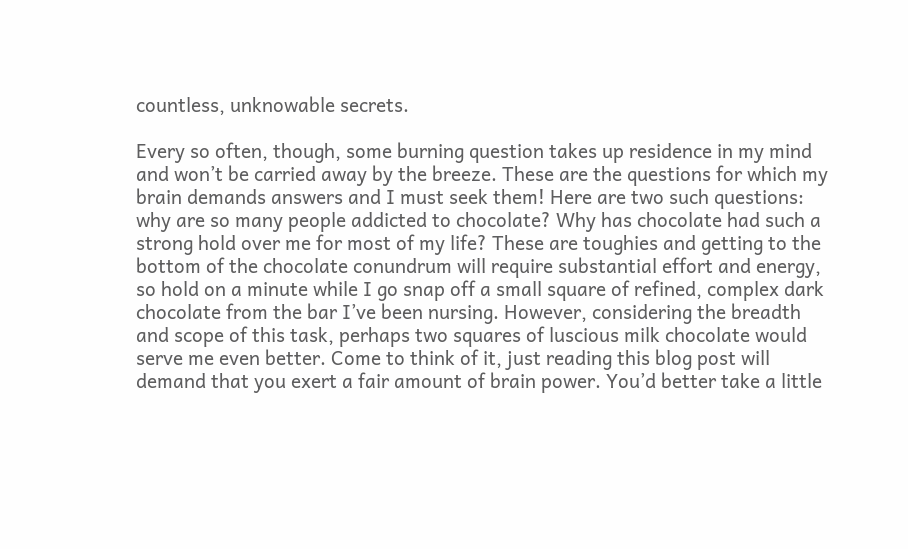countless, unknowable secrets.

Every so often, though, some burning question takes up residence in my mind and won’t be carried away by the breeze. These are the questions for which my brain demands answers and I must seek them! Here are two such questions: why are so many people addicted to chocolate? Why has chocolate had such a strong hold over me for most of my life? These are toughies and getting to the bottom of the chocolate conundrum will require substantial effort and energy, so hold on a minute while I go snap off a small square of refined, complex dark chocolate from the bar I’ve been nursing. However, considering the breadth and scope of this task, perhaps two squares of luscious milk chocolate would serve me even better. Come to think of it, just reading this blog post will demand that you exert a fair amount of brain power. You’d better take a little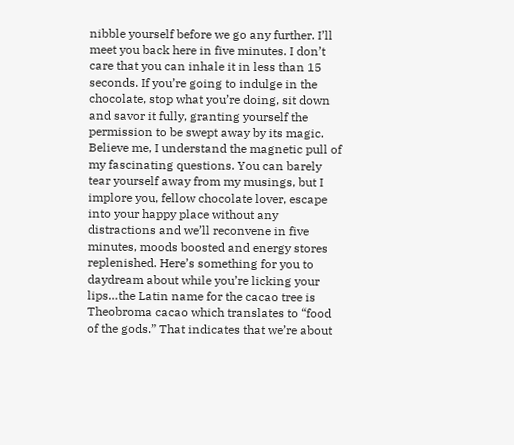nibble yourself before we go any further. I’ll meet you back here in five minutes. I don’t care that you can inhale it in less than 15 seconds. If you’re going to indulge in the chocolate, stop what you’re doing, sit down and savor it fully, granting yourself the permission to be swept away by its magic. Believe me, I understand the magnetic pull of my fascinating questions. You can barely tear yourself away from my musings, but I implore you, fellow chocolate lover, escape into your happy place without any distractions and we’ll reconvene in five minutes, moods boosted and energy stores replenished. Here’s something for you to daydream about while you’re licking your lips…the Latin name for the cacao tree is Theobroma cacao which translates to “food of the gods.” That indicates that we’re about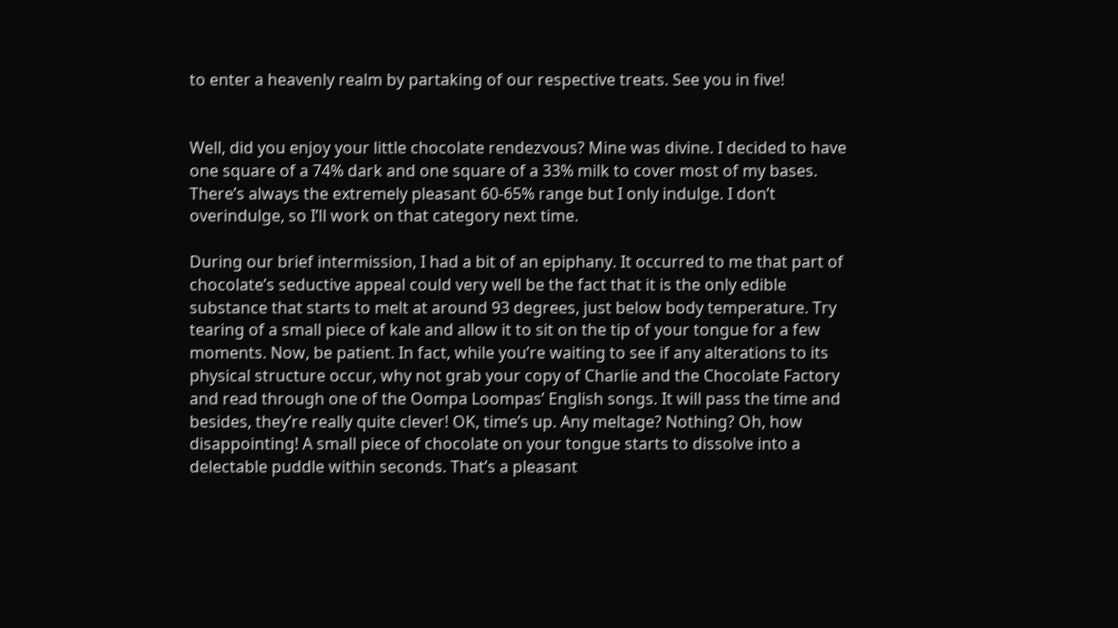to enter a heavenly realm by partaking of our respective treats. See you in five!


Well, did you enjoy your little chocolate rendezvous? Mine was divine. I decided to have one square of a 74% dark and one square of a 33% milk to cover most of my bases. There’s always the extremely pleasant 60-65% range but I only indulge. I don’t overindulge, so I’ll work on that category next time.

During our brief intermission, I had a bit of an epiphany. It occurred to me that part of chocolate’s seductive appeal could very well be the fact that it is the only edible substance that starts to melt at around 93 degrees, just below body temperature. Try tearing of a small piece of kale and allow it to sit on the tip of your tongue for a few moments. Now, be patient. In fact, while you’re waiting to see if any alterations to its physical structure occur, why not grab your copy of Charlie and the Chocolate Factory and read through one of the Oompa Loompas’ English songs. It will pass the time and besides, they’re really quite clever! OK, time’s up. Any meltage? Nothing? Oh, how disappointing! A small piece of chocolate on your tongue starts to dissolve into a delectable puddle within seconds. That’s a pleasant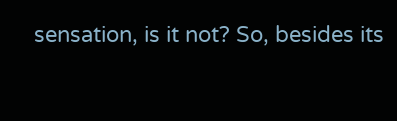sensation, is it not? So, besides its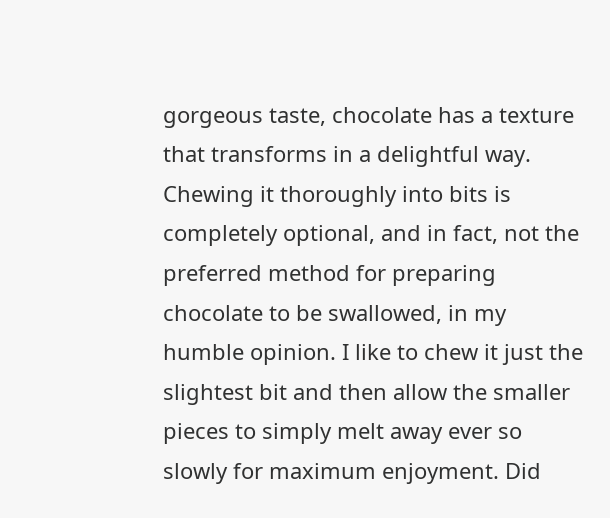gorgeous taste, chocolate has a texture that transforms in a delightful way. Chewing it thoroughly into bits is completely optional, and in fact, not the preferred method for preparing chocolate to be swallowed, in my humble opinion. I like to chew it just the slightest bit and then allow the smaller pieces to simply melt away ever so slowly for maximum enjoyment. Did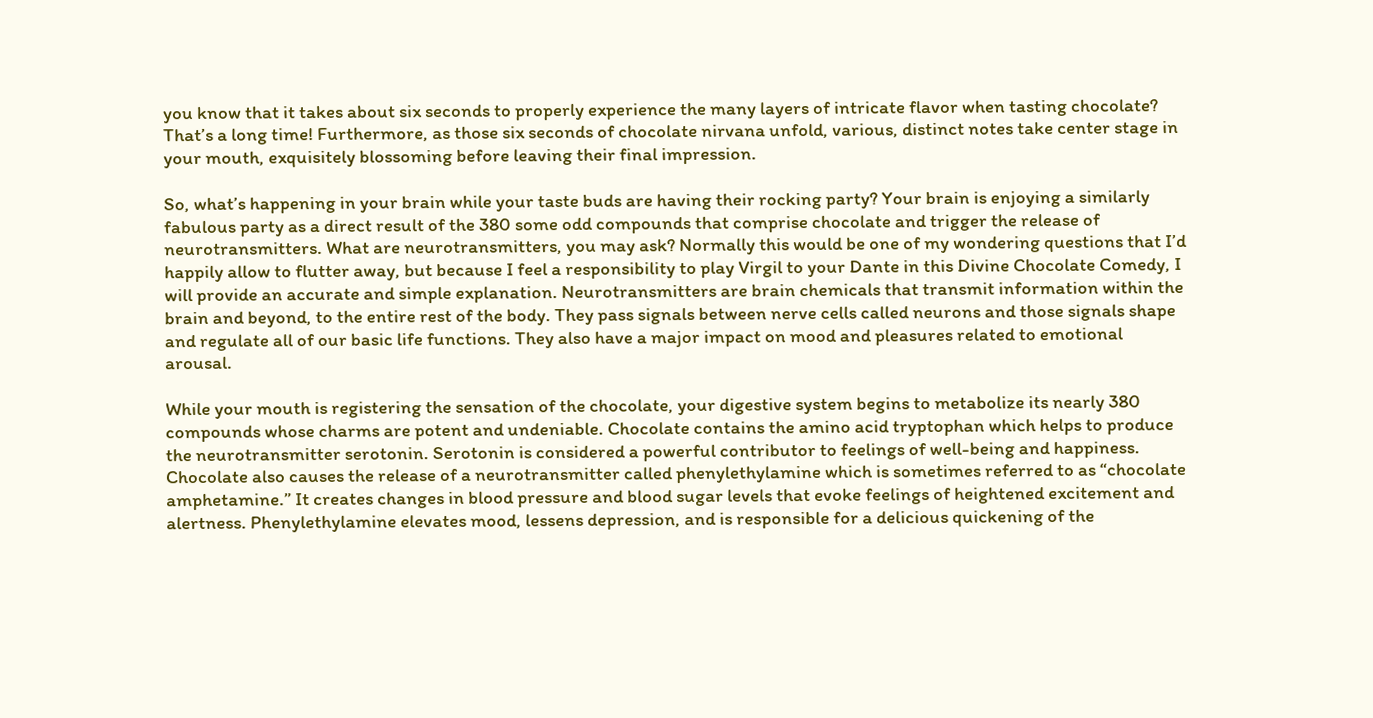you know that it takes about six seconds to properly experience the many layers of intricate flavor when tasting chocolate? That’s a long time! Furthermore, as those six seconds of chocolate nirvana unfold, various, distinct notes take center stage in your mouth, exquisitely blossoming before leaving their final impression.

So, what’s happening in your brain while your taste buds are having their rocking party? Your brain is enjoying a similarly fabulous party as a direct result of the 380 some odd compounds that comprise chocolate and trigger the release of neurotransmitters. What are neurotransmitters, you may ask? Normally this would be one of my wondering questions that I’d happily allow to flutter away, but because I feel a responsibility to play Virgil to your Dante in this Divine Chocolate Comedy, I will provide an accurate and simple explanation. Neurotransmitters are brain chemicals that transmit information within the brain and beyond, to the entire rest of the body. They pass signals between nerve cells called neurons and those signals shape and regulate all of our basic life functions. They also have a major impact on mood and pleasures related to emotional arousal.

While your mouth is registering the sensation of the chocolate, your digestive system begins to metabolize its nearly 380 compounds whose charms are potent and undeniable. Chocolate contains the amino acid tryptophan which helps to produce the neurotransmitter serotonin. Serotonin is considered a powerful contributor to feelings of well-being and happiness. Chocolate also causes the release of a neurotransmitter called phenylethylamine which is sometimes referred to as “chocolate amphetamine.” It creates changes in blood pressure and blood sugar levels that evoke feelings of heightened excitement and alertness. Phenylethylamine elevates mood, lessens depression, and is responsible for a delicious quickening of the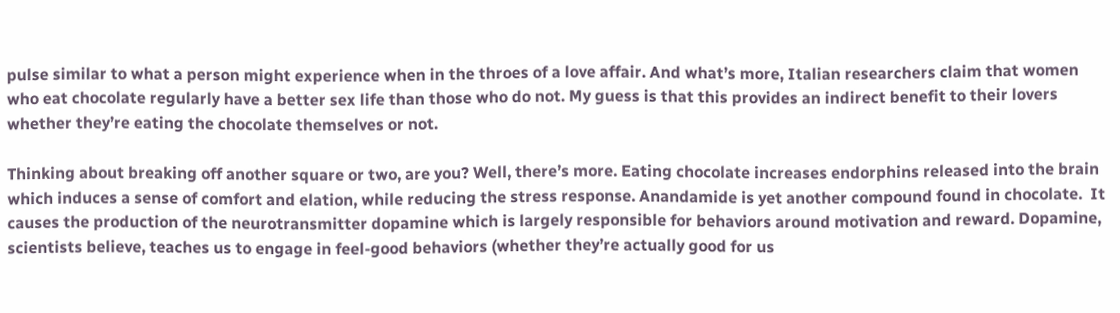pulse similar to what a person might experience when in the throes of a love affair. And what’s more, Italian researchers claim that women who eat chocolate regularly have a better sex life than those who do not. My guess is that this provides an indirect benefit to their lovers whether they’re eating the chocolate themselves or not.

Thinking about breaking off another square or two, are you? Well, there’s more. Eating chocolate increases endorphins released into the brain which induces a sense of comfort and elation, while reducing the stress response. Anandamide is yet another compound found in chocolate.  It causes the production of the neurotransmitter dopamine which is largely responsible for behaviors around motivation and reward. Dopamine, scientists believe, teaches us to engage in feel-good behaviors (whether they’re actually good for us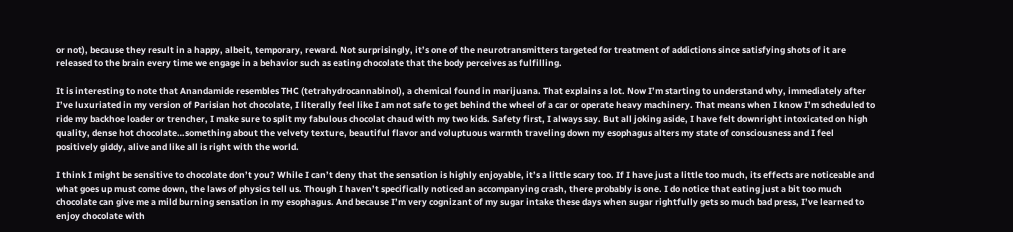or not), because they result in a happy, albeit, temporary, reward. Not surprisingly, it’s one of the neurotransmitters targeted for treatment of addictions since satisfying shots of it are released to the brain every time we engage in a behavior such as eating chocolate that the body perceives as fulfilling.

It is interesting to note that Anandamide resembles THC (tetrahydrocannabinol), a chemical found in marijuana. That explains a lot. Now I’m starting to understand why, immediately after I’ve luxuriated in my version of Parisian hot chocolate, I literally feel like I am not safe to get behind the wheel of a car or operate heavy machinery. That means when I know I’m scheduled to ride my backhoe loader or trencher, I make sure to split my fabulous chocolat chaud with my two kids. Safety first, I always say. But all joking aside, I have felt downright intoxicated on high quality, dense hot chocolate…something about the velvety texture, beautiful flavor and voluptuous warmth traveling down my esophagus alters my state of consciousness and I feel positively giddy, alive and like all is right with the world.

I think I might be sensitive to chocolate don’t you? While I can’t deny that the sensation is highly enjoyable, it’s a little scary too. If I have just a little too much, its effects are noticeable and what goes up must come down, the laws of physics tell us. Though I haven’t specifically noticed an accompanying crash, there probably is one. I do notice that eating just a bit too much chocolate can give me a mild burning sensation in my esophagus. And because I’m very cognizant of my sugar intake these days when sugar rightfully gets so much bad press, I’ve learned to enjoy chocolate with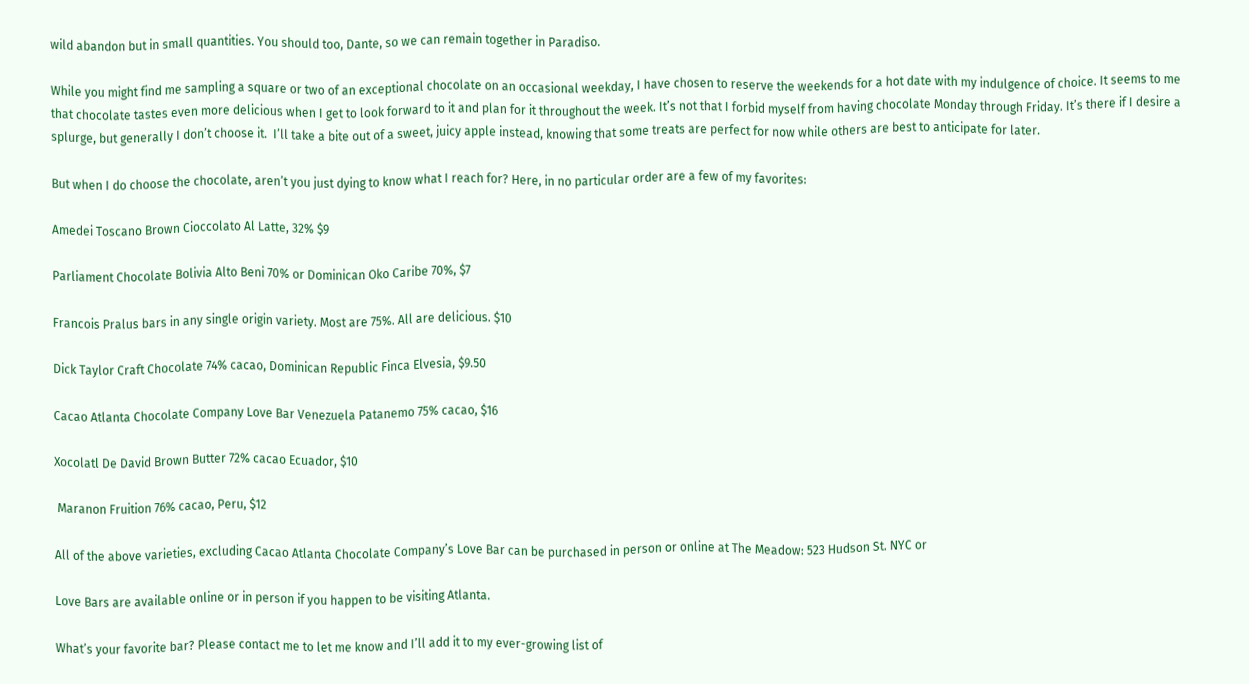wild abandon but in small quantities. You should too, Dante, so we can remain together in Paradiso.

While you might find me sampling a square or two of an exceptional chocolate on an occasional weekday, I have chosen to reserve the weekends for a hot date with my indulgence of choice. It seems to me that chocolate tastes even more delicious when I get to look forward to it and plan for it throughout the week. It’s not that I forbid myself from having chocolate Monday through Friday. It’s there if I desire a splurge, but generally I don’t choose it.  I’ll take a bite out of a sweet, juicy apple instead, knowing that some treats are perfect for now while others are best to anticipate for later.

But when I do choose the chocolate, aren’t you just dying to know what I reach for? Here, in no particular order are a few of my favorites:

Amedei Toscano Brown Cioccolato Al Latte, 32% $9

Parliament Chocolate Bolivia Alto Beni 70% or Dominican Oko Caribe 70%, $7

Francois Pralus bars in any single origin variety. Most are 75%. All are delicious. $10

Dick Taylor Craft Chocolate 74% cacao, Dominican Republic Finca Elvesia, $9.50

Cacao Atlanta Chocolate Company Love Bar Venezuela Patanemo 75% cacao, $16

Xocolatl De David Brown Butter 72% cacao Ecuador, $10

 Maranon Fruition 76% cacao, Peru, $12

All of the above varieties, excluding Cacao Atlanta Chocolate Company’s Love Bar can be purchased in person or online at The Meadow: 523 Hudson St. NYC or

Love Bars are available online or in person if you happen to be visiting Atlanta.

What’s your favorite bar? Please contact me to let me know and I’ll add it to my ever-growing list of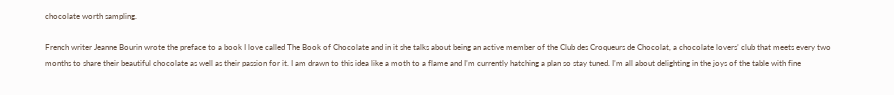chocolate worth sampling.

French writer Jeanne Bourin wrote the preface to a book I love called The Book of Chocolate and in it she talks about being an active member of the Club des Croqueurs de Chocolat, a chocolate lovers’ club that meets every two months to share their beautiful chocolate as well as their passion for it. I am drawn to this idea like a moth to a flame and I’m currently hatching a plan so stay tuned. I’m all about delighting in the joys of the table with fine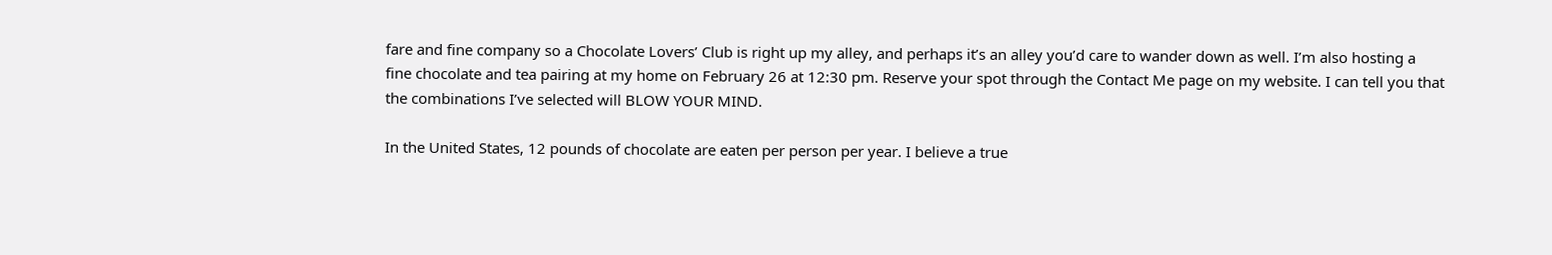fare and fine company so a Chocolate Lovers’ Club is right up my alley, and perhaps it’s an alley you’d care to wander down as well. I’m also hosting a fine chocolate and tea pairing at my home on February 26 at 12:30 pm. Reserve your spot through the Contact Me page on my website. I can tell you that the combinations I’ve selected will BLOW YOUR MIND.

In the United States, 12 pounds of chocolate are eaten per person per year. I believe a true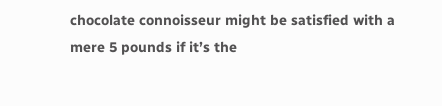chocolate connoisseur might be satisfied with a mere 5 pounds if it’s the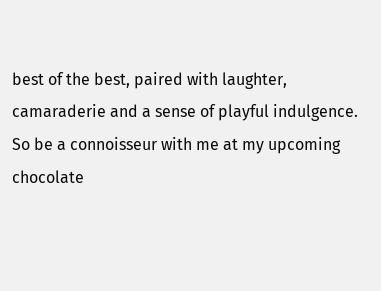best of the best, paired with laughter, camaraderie and a sense of playful indulgence. So be a connoisseur with me at my upcoming chocolate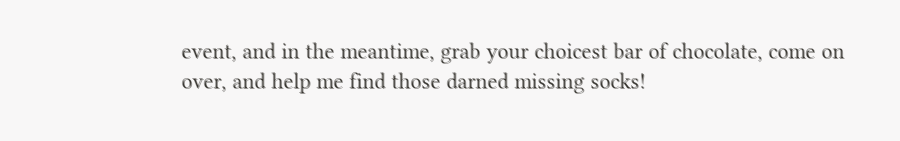event, and in the meantime, grab your choicest bar of chocolate, come on over, and help me find those darned missing socks!